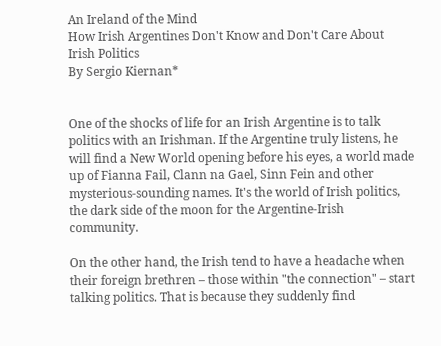An Ireland of the Mind
How Irish Argentines Don't Know and Don't Care About Irish Politics
By Sergio Kiernan*


One of the shocks of life for an Irish Argentine is to talk politics with an Irishman. If the Argentine truly listens, he will find a New World opening before his eyes, a world made up of Fianna Fail, Clann na Gael, Sinn Fein and other mysterious-sounding names. It's the world of Irish politics, the dark side of the moon for the Argentine-Irish community.

On the other hand, the Irish tend to have a headache when their foreign brethren – those within "the connection" – start talking politics. That is because they suddenly find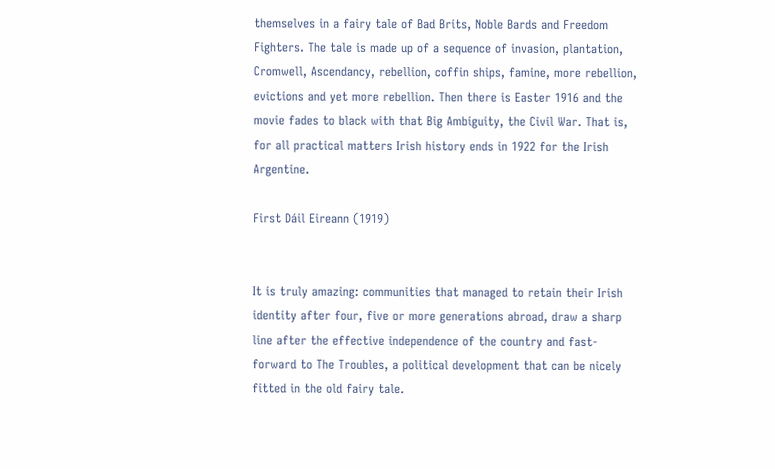themselves in a fairy tale of Bad Brits, Noble Bards and Freedom Fighters. The tale is made up of a sequence of invasion, plantation, Cromwell, Ascendancy, rebellion, coffin ships, famine, more rebellion, evictions and yet more rebellion. Then there is Easter 1916 and the movie fades to black with that Big Ambiguity, the Civil War. That is, for all practical matters Irish history ends in 1922 for the Irish Argentine.

First Dáil Eireann (1919)


It is truly amazing: communities that managed to retain their Irish identity after four, five or more generations abroad, draw a sharp line after the effective independence of the country and fast-forward to The Troubles, a political development that can be nicely fitted in the old fairy tale.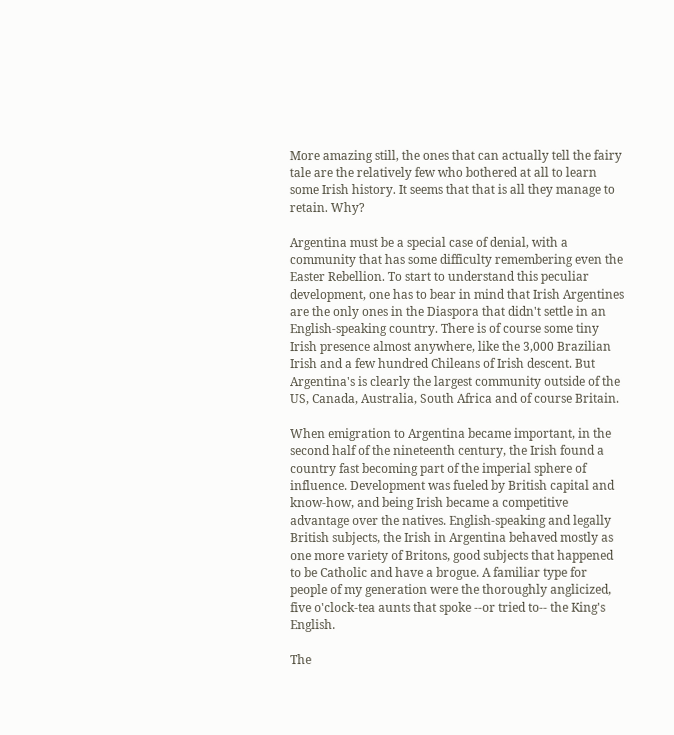More amazing still, the ones that can actually tell the fairy tale are the relatively few who bothered at all to learn some Irish history. It seems that that is all they manage to retain. Why?

Argentina must be a special case of denial, with a community that has some difficulty remembering even the Easter Rebellion. To start to understand this peculiar development, one has to bear in mind that Irish Argentines are the only ones in the Diaspora that didn't settle in an English-speaking country. There is of course some tiny Irish presence almost anywhere, like the 3,000 Brazilian Irish and a few hundred Chileans of Irish descent. But Argentina's is clearly the largest community outside of the US, Canada, Australia, South Africa and of course Britain.

When emigration to Argentina became important, in the second half of the nineteenth century, the Irish found a country fast becoming part of the imperial sphere of influence. Development was fueled by British capital and know-how, and being Irish became a competitive advantage over the natives. English-speaking and legally British subjects, the Irish in Argentina behaved mostly as one more variety of Britons, good subjects that happened to be Catholic and have a brogue. A familiar type for people of my generation were the thoroughly anglicized, five o'clock-tea aunts that spoke --or tried to-- the King's English.

The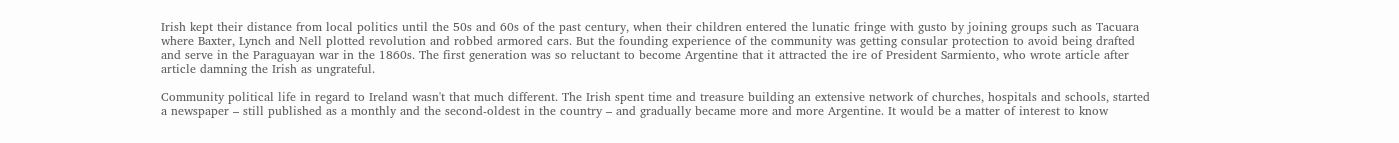Irish kept their distance from local politics until the 50s and 60s of the past century, when their children entered the lunatic fringe with gusto by joining groups such as Tacuara where Baxter, Lynch and Nell plotted revolution and robbed armored cars. But the founding experience of the community was getting consular protection to avoid being drafted and serve in the Paraguayan war in the 1860s. The first generation was so reluctant to become Argentine that it attracted the ire of President Sarmiento, who wrote article after article damning the Irish as ungrateful.

Community political life in regard to Ireland wasn't that much different. The Irish spent time and treasure building an extensive network of churches, hospitals and schools, started a newspaper – still published as a monthly and the second-oldest in the country – and gradually became more and more Argentine. It would be a matter of interest to know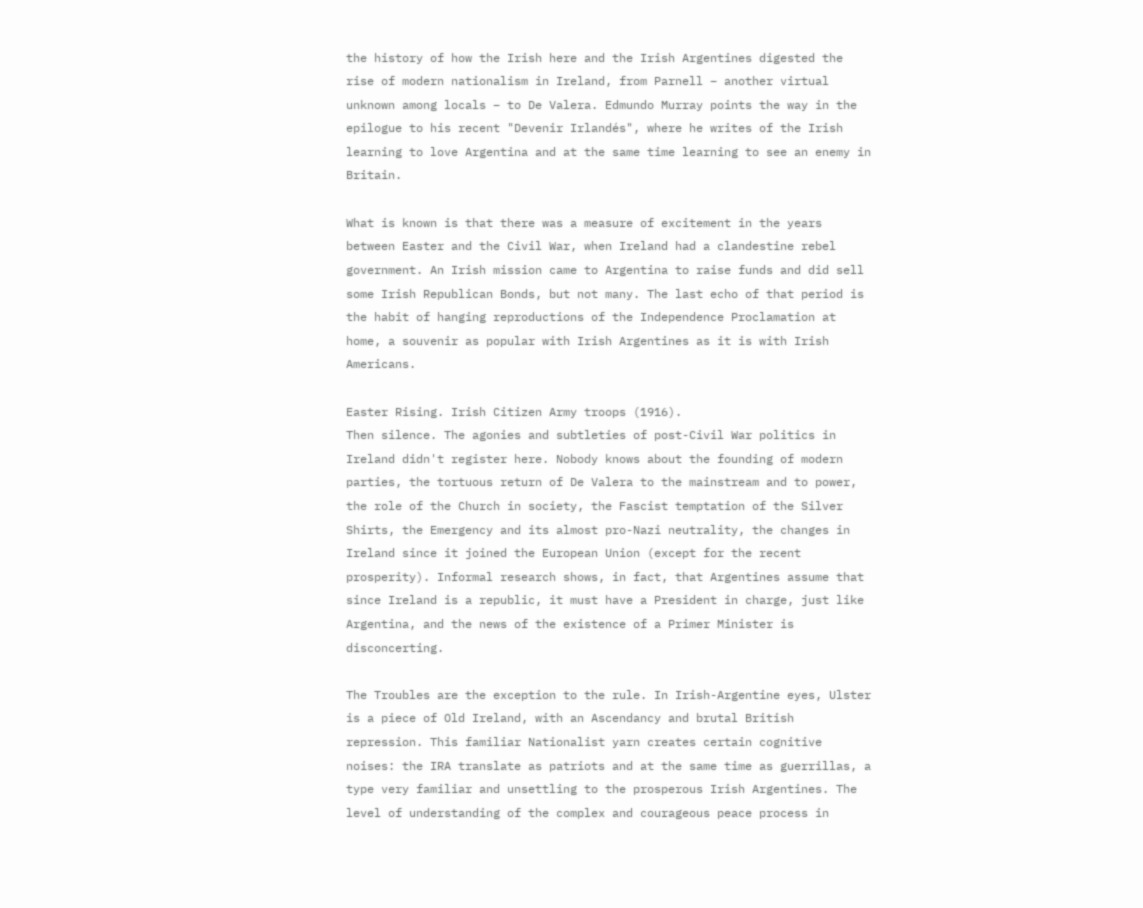the history of how the Irish here and the Irish Argentines digested the rise of modern nationalism in Ireland, from Parnell – another virtual unknown among locals – to De Valera. Edmundo Murray points the way in the epilogue to his recent "Devenir Irlandés", where he writes of the Irish learning to love Argentina and at the same time learning to see an enemy in Britain.

What is known is that there was a measure of excitement in the years between Easter and the Civil War, when Ireland had a clandestine rebel government. An Irish mission came to Argentina to raise funds and did sell some Irish Republican Bonds, but not many. The last echo of that period is the habit of hanging reproductions of the Independence Proclamation at home, a souvenir as popular with Irish Argentines as it is with Irish Americans.

Easter Rising. Irish Citizen Army troops (1916).
Then silence. The agonies and subtleties of post-Civil War politics in Ireland didn't register here. Nobody knows about the founding of modern parties, the tortuous return of De Valera to the mainstream and to power, the role of the Church in society, the Fascist temptation of the Silver Shirts, the Emergency and its almost pro-Nazi neutrality, the changes in Ireland since it joined the European Union (except for the recent prosperity). Informal research shows, in fact, that Argentines assume that since Ireland is a republic, it must have a President in charge, just like Argentina, and the news of the existence of a Primer Minister is disconcerting.

The Troubles are the exception to the rule. In Irish-Argentine eyes, Ulster is a piece of Old Ireland, with an Ascendancy and brutal British repression. This familiar Nationalist yarn creates certain cognitive noises: the IRA translate as patriots and at the same time as guerrillas, a type very familiar and unsettling to the prosperous Irish Argentines. The level of understanding of the complex and courageous peace process in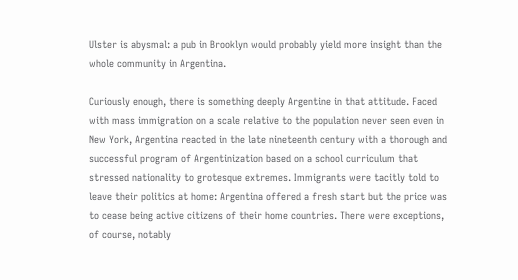Ulster is abysmal: a pub in Brooklyn would probably yield more insight than the whole community in Argentina.

Curiously enough, there is something deeply Argentine in that attitude. Faced with mass immigration on a scale relative to the population never seen even in New York, Argentina reacted in the late nineteenth century with a thorough and successful program of Argentinization based on a school curriculum that stressed nationality to grotesque extremes. Immigrants were tacitly told to leave their politics at home: Argentina offered a fresh start but the price was to cease being active citizens of their home countries. There were exceptions, of course, notably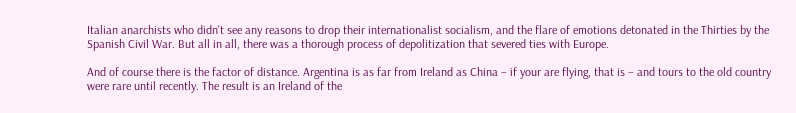Italian anarchists who didn't see any reasons to drop their internationalist socialism, and the flare of emotions detonated in the Thirties by the Spanish Civil War. But all in all, there was a thorough process of depolitization that severed ties with Europe.

And of course there is the factor of distance. Argentina is as far from Ireland as China – if your are flying, that is – and tours to the old country were rare until recently. The result is an Ireland of the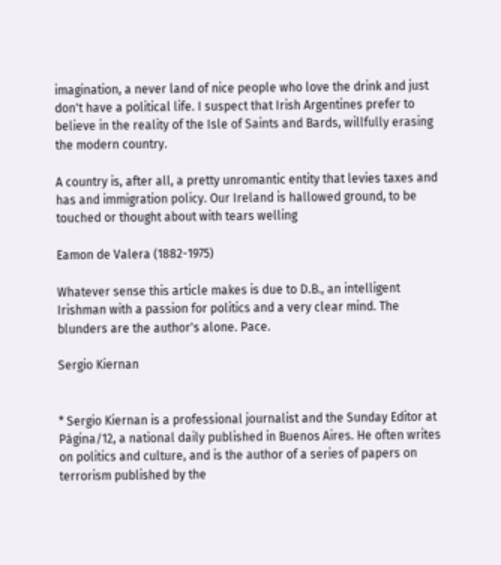imagination, a never land of nice people who love the drink and just don't have a political life. I suspect that Irish Argentines prefer to believe in the reality of the Isle of Saints and Bards, willfully erasing the modern country.

A country is, after all, a pretty unromantic entity that levies taxes and has and immigration policy. Our Ireland is hallowed ground, to be touched or thought about with tears welling

Eamon de Valera (1882-1975)

Whatever sense this article makes is due to D.B., an intelligent Irishman with a passion for politics and a very clear mind. The blunders are the author's alone. Pace.

Sergio Kiernan


* Sergio Kiernan is a professional journalist and the Sunday Editor at Página/12, a national daily published in Buenos Aires. He often writes on politics and culture, and is the author of a series of papers on terrorism published by the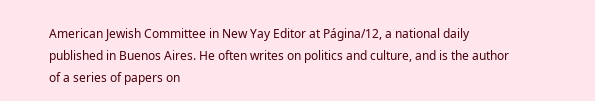American Jewish Committee in New Yay Editor at Página/12, a national daily published in Buenos Aires. He often writes on politics and culture, and is the author of a series of papers on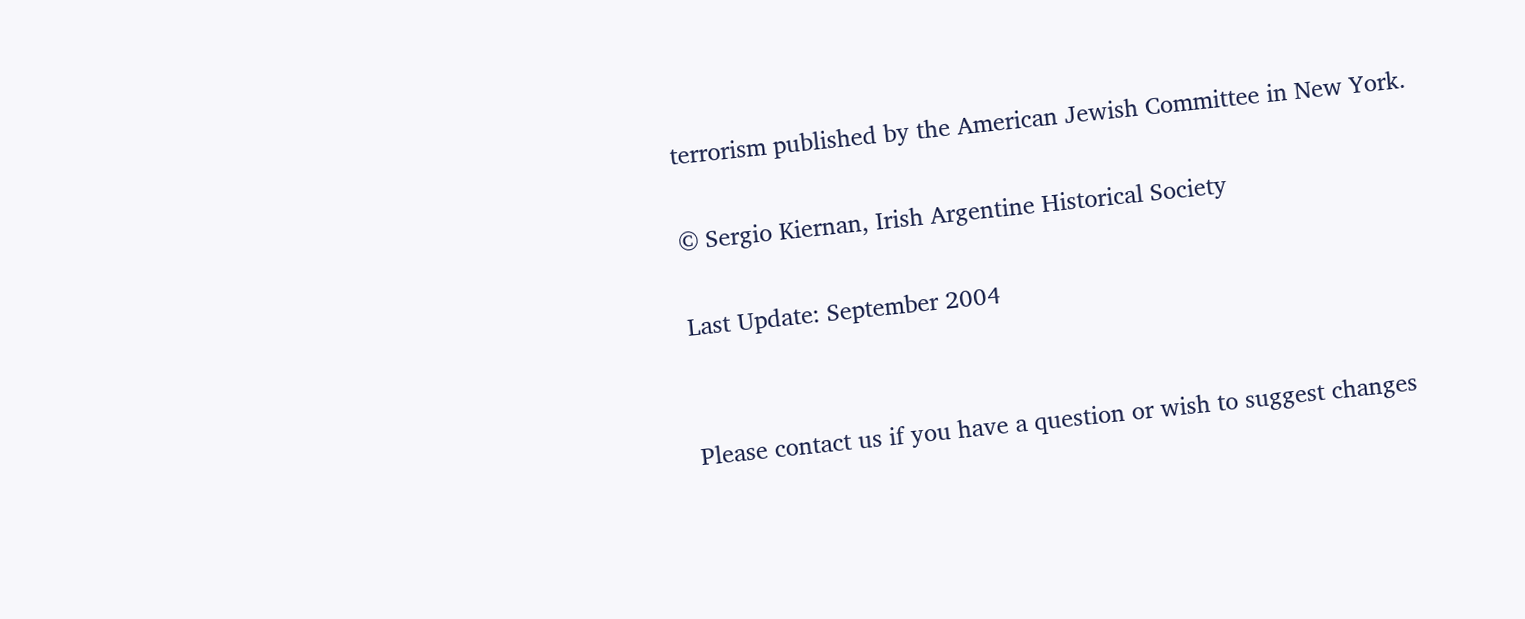terrorism published by the American Jewish Committee in New York.

© Sergio Kiernan, Irish Argentine Historical Society

Last Update: September 2004


Please contact us if you have a question or wish to suggest changes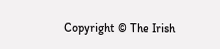Copyright © The Irish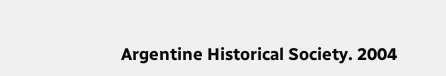Argentine Historical Society. 2004